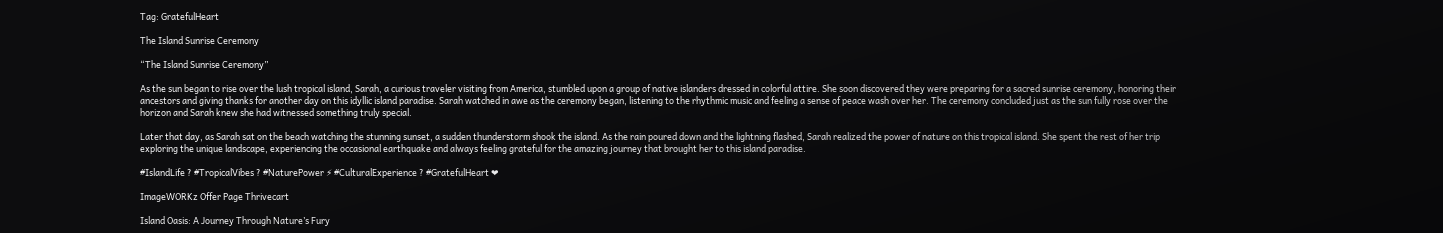Tag: GratefulHeart

The Island Sunrise Ceremony

“The Island Sunrise Ceremony”

As the sun began to rise over the lush tropical island, Sarah, a curious traveler visiting from America, stumbled upon a group of native islanders dressed in colorful attire. She soon discovered they were preparing for a sacred sunrise ceremony, honoring their ancestors and giving thanks for another day on this idyllic island paradise. Sarah watched in awe as the ceremony began, listening to the rhythmic music and feeling a sense of peace wash over her. The ceremony concluded just as the sun fully rose over the horizon and Sarah knew she had witnessed something truly special.

Later that day, as Sarah sat on the beach watching the stunning sunset, a sudden thunderstorm shook the island. As the rain poured down and the lightning flashed, Sarah realized the power of nature on this tropical island. She spent the rest of her trip exploring the unique landscape, experiencing the occasional earthquake and always feeling grateful for the amazing journey that brought her to this island paradise.

#IslandLife ? #TropicalVibes ? #NaturePower ⚡ #CulturalExperience ? #GratefulHeart ❤

ImageWORKz Offer Page Thrivecart

Island Oasis: A Journey Through Nature’s Fury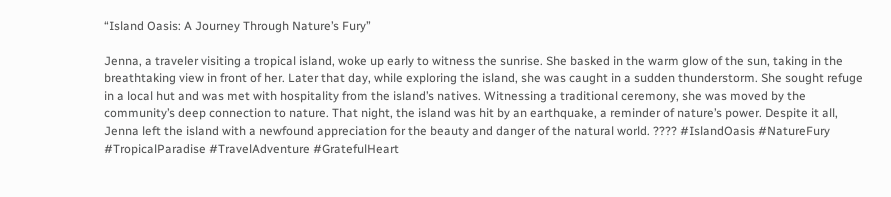“Island Oasis: A Journey Through Nature’s Fury”

Jenna, a traveler visiting a tropical island, woke up early to witness the sunrise. She basked in the warm glow of the sun, taking in the breathtaking view in front of her. Later that day, while exploring the island, she was caught in a sudden thunderstorm. She sought refuge in a local hut and was met with hospitality from the island’s natives. Witnessing a traditional ceremony, she was moved by the community’s deep connection to nature. That night, the island was hit by an earthquake, a reminder of nature’s power. Despite it all, Jenna left the island with a newfound appreciation for the beauty and danger of the natural world. ???? #IslandOasis #NatureFury #TropicalParadise #TravelAdventure #GratefulHeart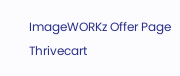ImageWORKz Offer Page Thrivecart